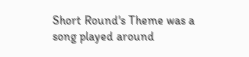Short Round's Theme was a song played around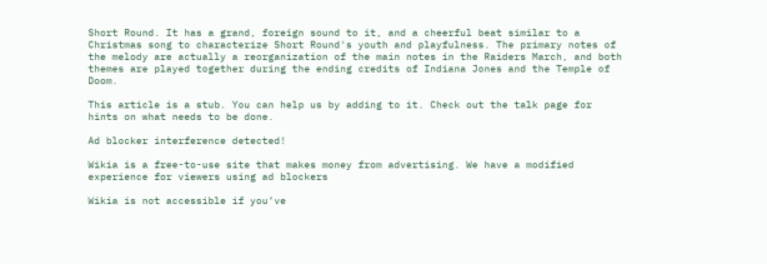Short Round. It has a grand, foreign sound to it, and a cheerful beat similar to a Christmas song to characterize Short Round's youth and playfulness. The primary notes of the melody are actually a reorganization of the main notes in the Raiders March, and both themes are played together during the ending credits of Indiana Jones and the Temple of Doom.

This article is a stub. You can help us by adding to it. Check out the talk page for hints on what needs to be done.

Ad blocker interference detected!

Wikia is a free-to-use site that makes money from advertising. We have a modified experience for viewers using ad blockers

Wikia is not accessible if you’ve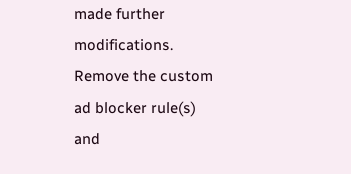made further modifications. Remove the custom ad blocker rule(s) and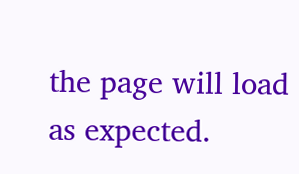the page will load as expected.